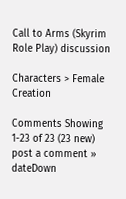Call to Arms (Skyrim Role Play) discussion

Characters > Female Creation

Comments Showing 1-23 of 23 (23 new)    post a comment »
dateDown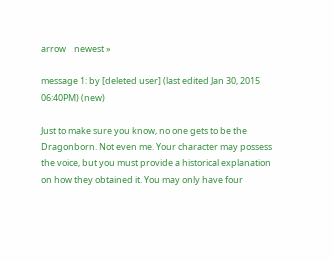arrow    newest »

message 1: by [deleted user] (last edited Jan 30, 2015 06:40PM) (new)

Just to make sure you know, no one gets to be the Dragonborn. Not even me. Your character may possess the voice, but you must provide a historical explanation on how they obtained it. You may only have four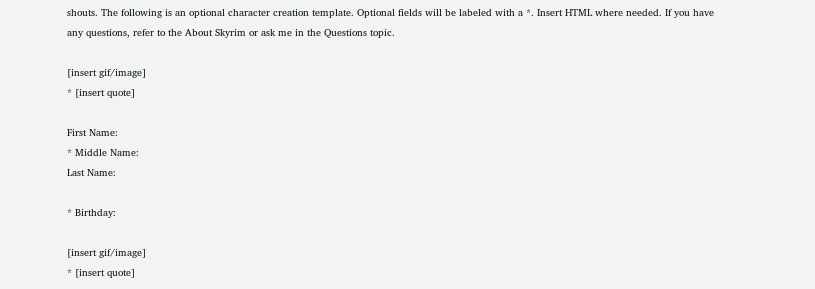shouts. The following is an optional character creation template. Optional fields will be labeled with a *. Insert HTML where needed. If you have any questions, refer to the About Skyrim or ask me in the Questions topic.

[insert gif/image]
* [insert quote]

First Name:
* Middle Name:
Last Name:

* Birthday:

[insert gif/image]
* [insert quote]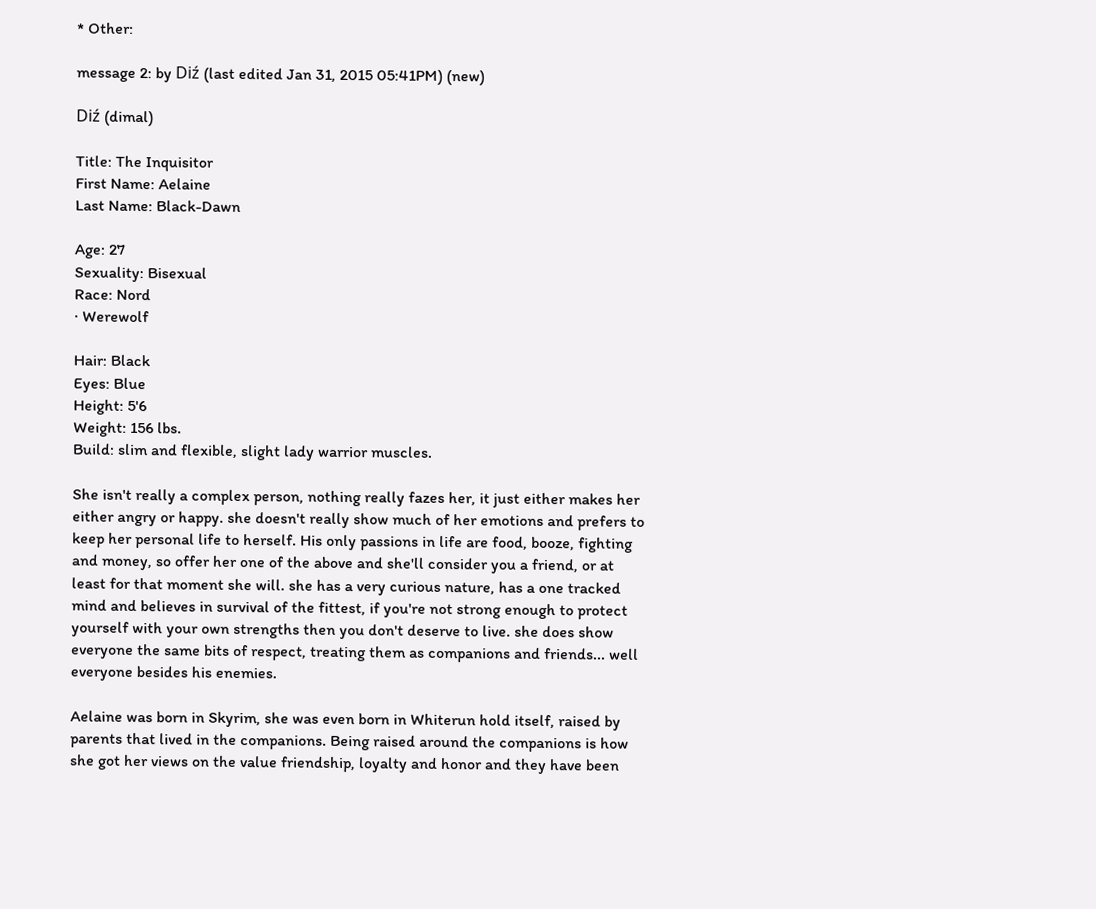* Other:

message 2: by Diź (last edited Jan 31, 2015 05:41PM) (new)

Diź (dimal)

Title: The Inquisitor
First Name: Aelaine
Last Name: Black-Dawn

Age: 27
Sexuality: Bisexual
Race: Nord
· Werewolf

Hair: Black
Eyes: Blue
Height: 5'6
Weight: 156 lbs.
Build: slim and flexible, slight lady warrior muscles.

She isn't really a complex person, nothing really fazes her, it just either makes her either angry or happy. she doesn't really show much of her emotions and prefers to keep her personal life to herself. His only passions in life are food, booze, fighting and money, so offer her one of the above and she'll consider you a friend, or at least for that moment she will. she has a very curious nature, has a one tracked mind and believes in survival of the fittest, if you're not strong enough to protect yourself with your own strengths then you don't deserve to live. she does show everyone the same bits of respect, treating them as companions and friends... well everyone besides his enemies.

Aelaine was born in Skyrim, she was even born in Whiterun hold itself, raised by parents that lived in the companions. Being raised around the companions is how she got her views on the value friendship, loyalty and honor and they have been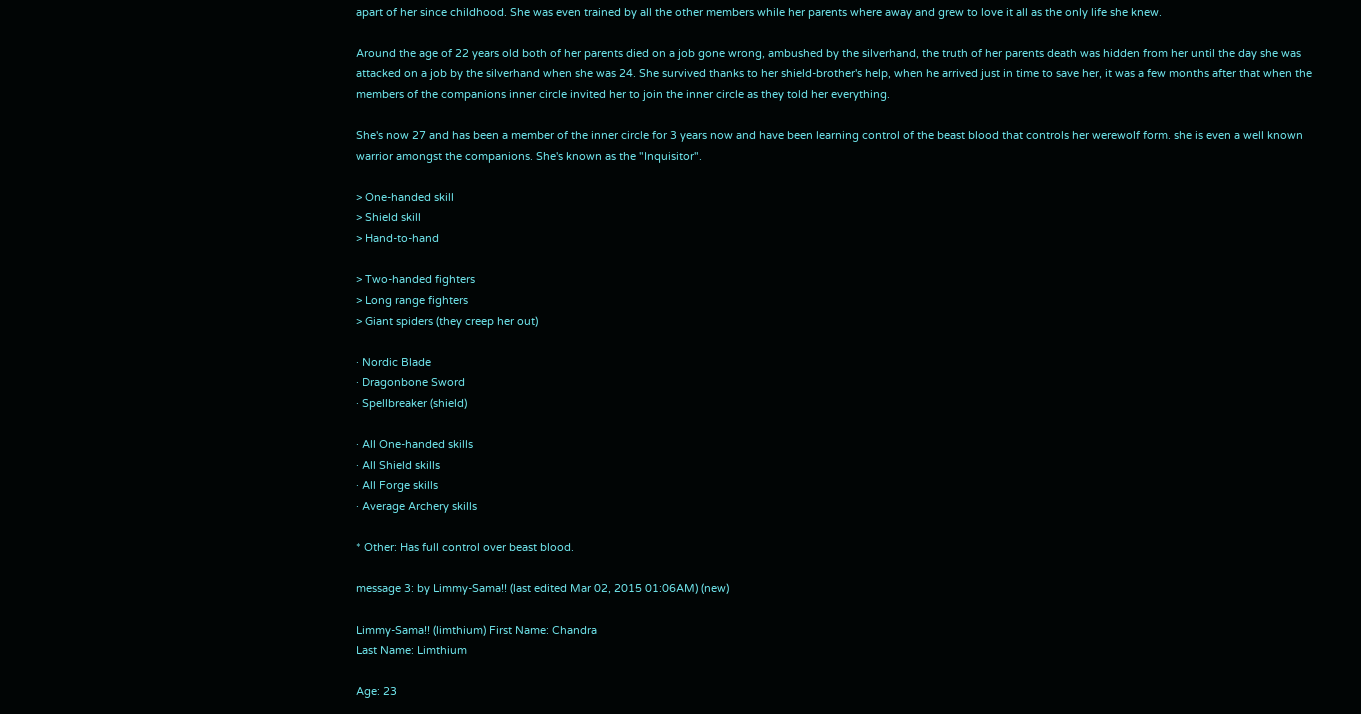apart of her since childhood. She was even trained by all the other members while her parents where away and grew to love it all as the only life she knew.

Around the age of 22 years old both of her parents died on a job gone wrong, ambushed by the silverhand, the truth of her parents death was hidden from her until the day she was attacked on a job by the silverhand when she was 24. She survived thanks to her shield-brother's help, when he arrived just in time to save her, it was a few months after that when the members of the companions inner circle invited her to join the inner circle as they told her everything.

She's now 27 and has been a member of the inner circle for 3 years now and have been learning control of the beast blood that controls her werewolf form. she is even a well known warrior amongst the companions. She's known as the "Inquisitor".

> One-handed skill
> Shield skill
> Hand-to-hand

> Two-handed fighters
> Long range fighters
> Giant spiders (they creep her out)

· Nordic Blade
· Dragonbone Sword
· Spellbreaker (shield)

· All One-handed skills
· All Shield skills
· All Forge skills
· Average Archery skills

* Other: Has full control over beast blood.

message 3: by Limmy-Sama!! (last edited Mar 02, 2015 01:06AM) (new)

Limmy-Sama!! (limthium) First Name: Chandra
Last Name: Limthium

Age: 23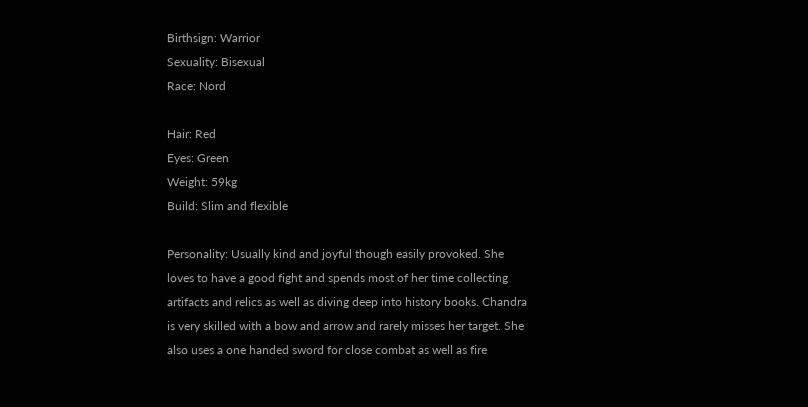Birthsign: Warrior
Sexuality: Bisexual
Race: Nord

Hair: Red
Eyes: Green
Weight: 59kg
Build: Slim and flexible

Personality: Usually kind and joyful though easily provoked. She loves to have a good fight and spends most of her time collecting artifacts and relics as well as diving deep into history books. Chandra is very skilled with a bow and arrow and rarely misses her target. She also uses a one handed sword for close combat as well as fire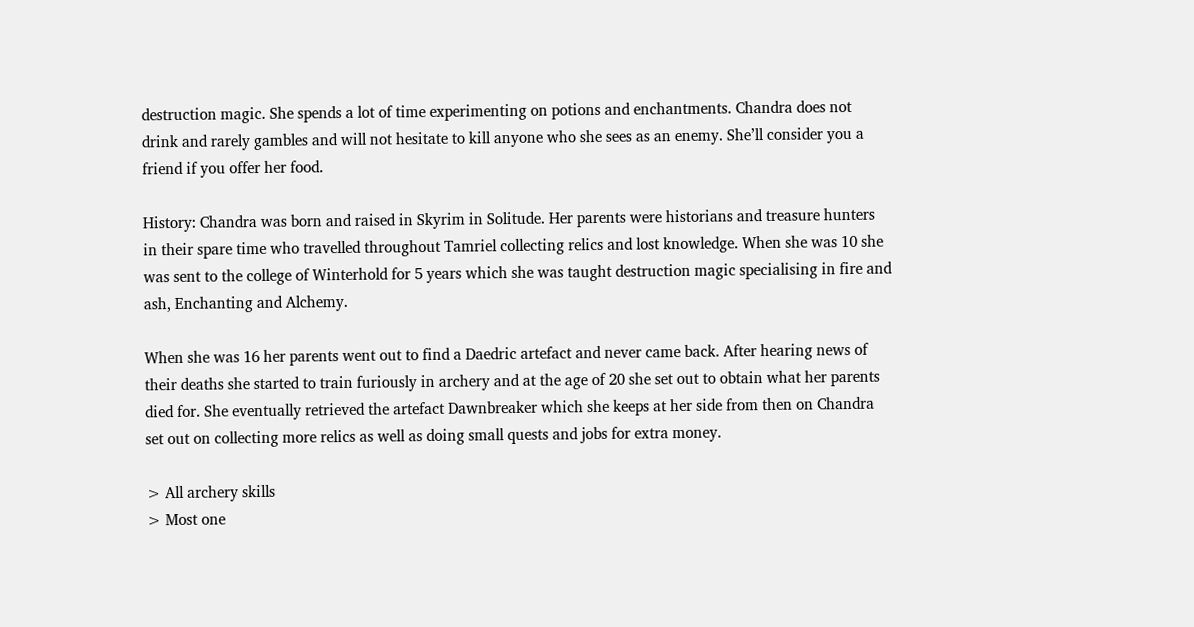destruction magic. She spends a lot of time experimenting on potions and enchantments. Chandra does not drink and rarely gambles and will not hesitate to kill anyone who she sees as an enemy. She’ll consider you a friend if you offer her food.

History: Chandra was born and raised in Skyrim in Solitude. Her parents were historians and treasure hunters in their spare time who travelled throughout Tamriel collecting relics and lost knowledge. When she was 10 she was sent to the college of Winterhold for 5 years which she was taught destruction magic specialising in fire and ash, Enchanting and Alchemy.

When she was 16 her parents went out to find a Daedric artefact and never came back. After hearing news of their deaths she started to train furiously in archery and at the age of 20 she set out to obtain what her parents died for. She eventually retrieved the artefact Dawnbreaker which she keeps at her side from then on Chandra set out on collecting more relics as well as doing small quests and jobs for extra money.

> All archery skills
> Most one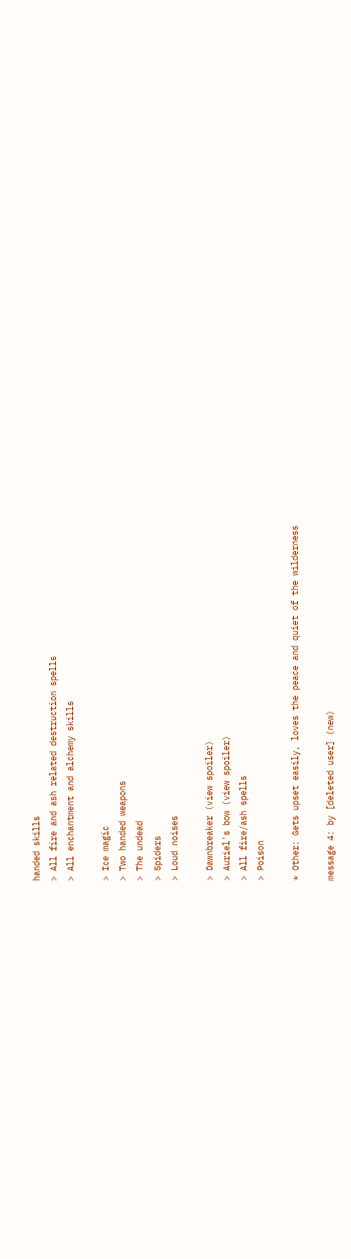handed skills
> All fire and ash related destruction spells
> All enchantment and alchemy skills

> Ice magic
> Two handed weapons
> The undead
> Spiders
> Loud noises

> Dawnbreaker (view spoiler)
> Auriel's bow (view spoiler)
> All fire/ash spells
> Poison

* Other: Gets upset easily, loves the peace and quiet of the wilderness

message 4: by [deleted user] (new)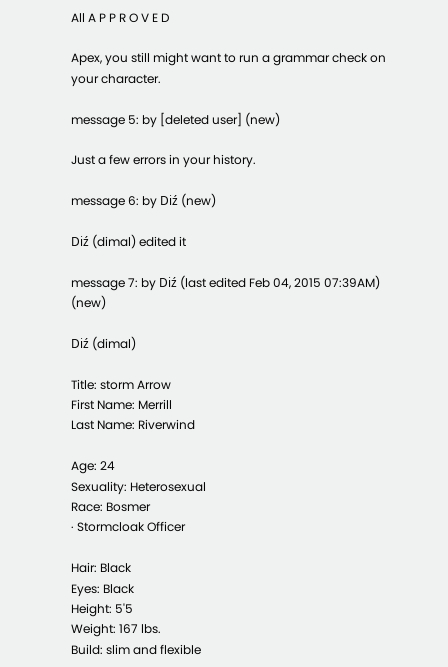All A P P R O V E D

Apex, you still might want to run a grammar check on your character.

message 5: by [deleted user] (new)

Just a few errors in your history.

message 6: by Diź (new)

Diź (dimal) edited it

message 7: by Diź (last edited Feb 04, 2015 07:39AM) (new)

Diź (dimal)

Title: storm Arrow
First Name: Merrill
Last Name: Riverwind

Age: 24
Sexuality: Heterosexual
Race: Bosmer
· Stormcloak Officer

Hair: Black
Eyes: Black
Height: 5'5
Weight: 167 lbs.
Build: slim and flexible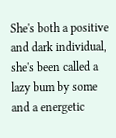She's both a positive and dark individual, she's been called a lazy bum by some and a energetic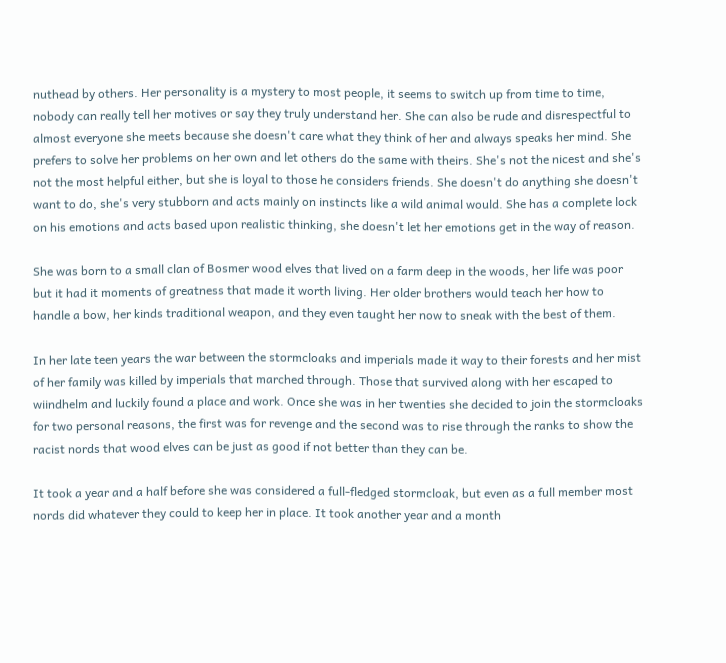nuthead by others. Her personality is a mystery to most people, it seems to switch up from time to time, nobody can really tell her motives or say they truly understand her. She can also be rude and disrespectful to almost everyone she meets because she doesn't care what they think of her and always speaks her mind. She prefers to solve her problems on her own and let others do the same with theirs. She's not the nicest and she's not the most helpful either, but she is loyal to those he considers friends. She doesn't do anything she doesn't want to do, she's very stubborn and acts mainly on instincts like a wild animal would. She has a complete lock on his emotions and acts based upon realistic thinking, she doesn't let her emotions get in the way of reason.

She was born to a small clan of Bosmer wood elves that lived on a farm deep in the woods, her life was poor but it had it moments of greatness that made it worth living. Her older brothers would teach her how to handle a bow, her kinds traditional weapon, and they even taught her now to sneak with the best of them.

In her late teen years the war between the stormcloaks and imperials made it way to their forests and her mist of her family was killed by imperials that marched through. Those that survived along with her escaped to wiindhelm and luckily found a place and work. Once she was in her twenties she decided to join the stormcloaks for two personal reasons, the first was for revenge and the second was to rise through the ranks to show the racist nords that wood elves can be just as good if not better than they can be.

It took a year and a half before she was considered a full-fledged stormcloak, but even as a full member most nords did whatever they could to keep her in place. It took another year and a month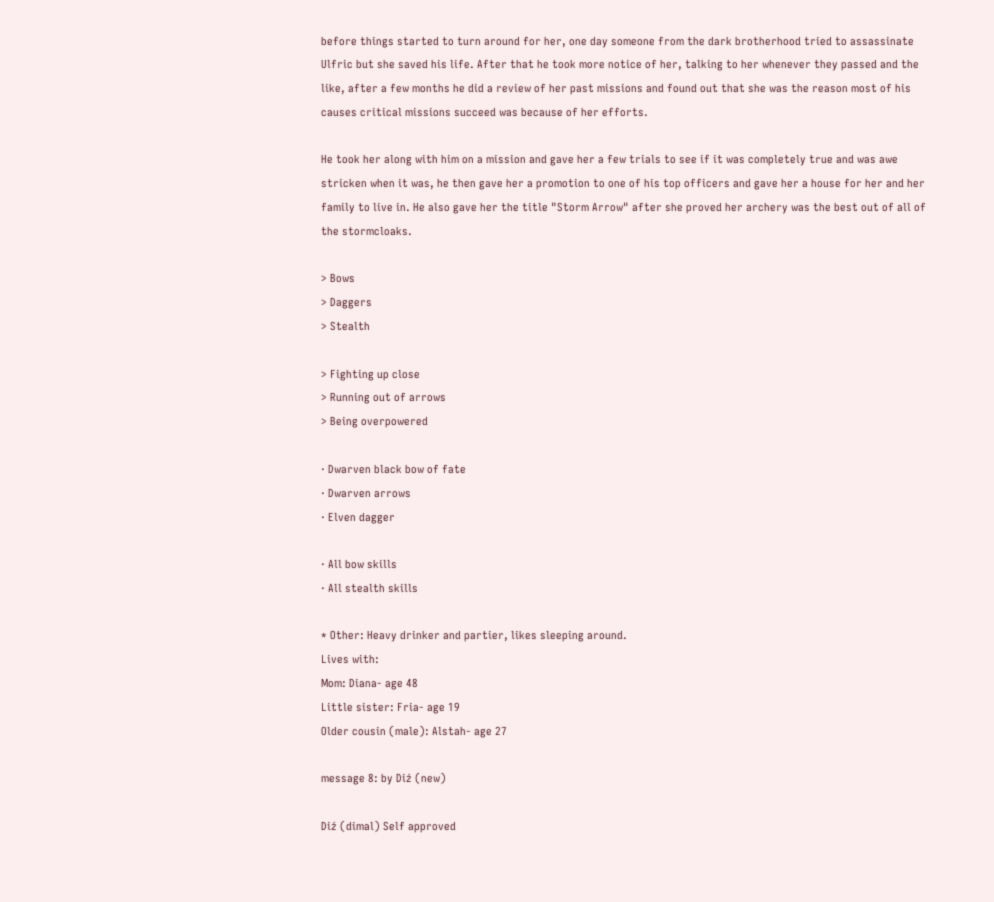before things started to turn around for her, one day someone from the dark brotherhood tried to assassinate Ulfric but she saved his life. After that he took more notice of her, talking to her whenever they passed and the like, after a few months he did a review of her past missions and found out that she was the reason most of his causes critical missions succeed was because of her efforts.

He took her along with him on a mission and gave her a few trials to see if it was completely true and was awe stricken when it was, he then gave her a promotion to one of his top officers and gave her a house for her and her family to live in. He also gave her the title "Storm Arrow" after she proved her archery was the best out of all of the stormcloaks.

> Bows
> Daggers
> Stealth

> Fighting up close
> Running out of arrows
> Being overpowered

· Dwarven black bow of fate
· Dwarven arrows
· Elven dagger

· All bow skills
· All stealth skills

* Other: Heavy drinker and partier, likes sleeping around.
Lives with:
Mom: Diana- age 48
Little sister: Fria- age 19
Older cousin (male): Alstah- age 27

message 8: by Diź (new)

Diź (dimal) Self approved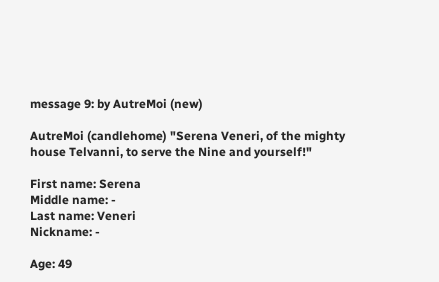message 9: by AutreMoi (new)

AutreMoi (candlehome) "Serena Veneri, of the mighty house Telvanni, to serve the Nine and yourself!"

First name: Serena
Middle name: -
Last name: Veneri
Nickname: -

Age: 49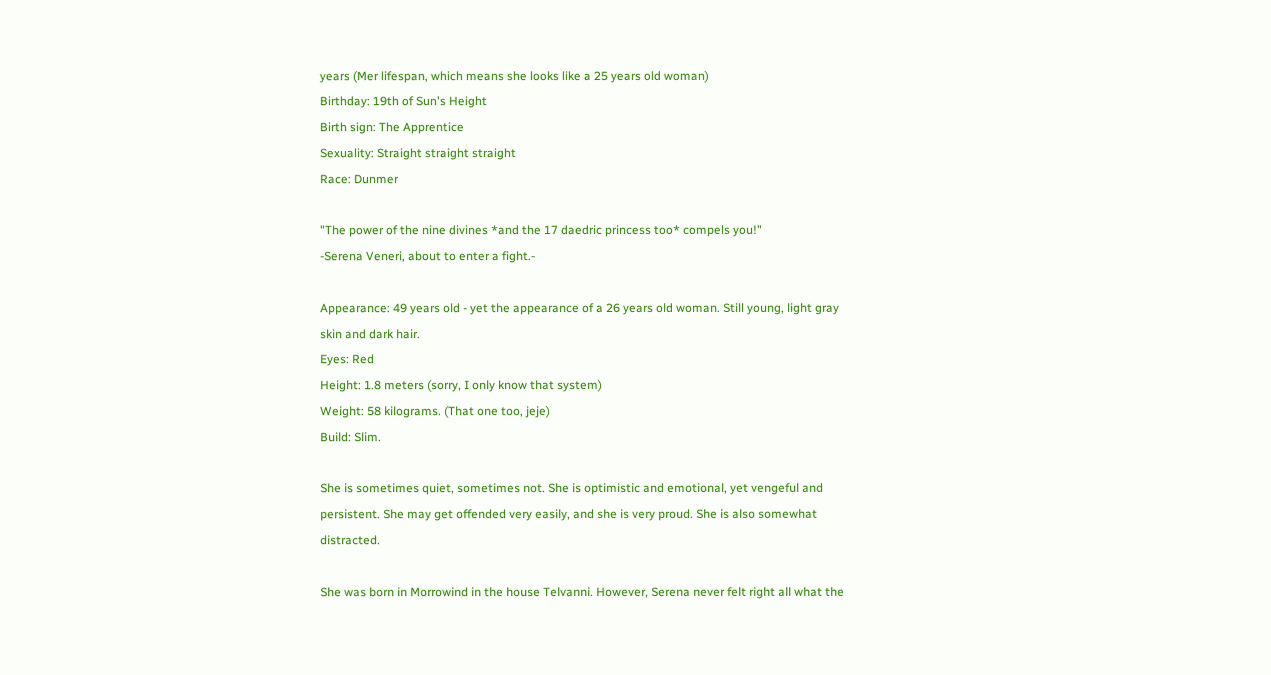years (Mer lifespan, which means she looks like a 25 years old woman)
Birthday: 19th of Sun's Height
Birth sign: The Apprentice
Sexuality: Straight straight straight
Race: Dunmer

"The power of the nine divines *and the 17 daedric princess too* compels you!"
-Serena Veneri, about to enter a fight.-

Appearance: 49 years old - yet the appearance of a 26 years old woman. Still young, light gray skin and dark hair.
Eyes: Red
Height: 1.8 meters (sorry, I only know that system)
Weight: 58 kilograms. (That one too, jeje)
Build: Slim.

She is sometimes quiet, sometimes not. She is optimistic and emotional, yet vengeful and persistent. She may get offended very easily, and she is very proud. She is also somewhat distracted.

She was born in Morrowind in the house Telvanni. However, Serena never felt right all what the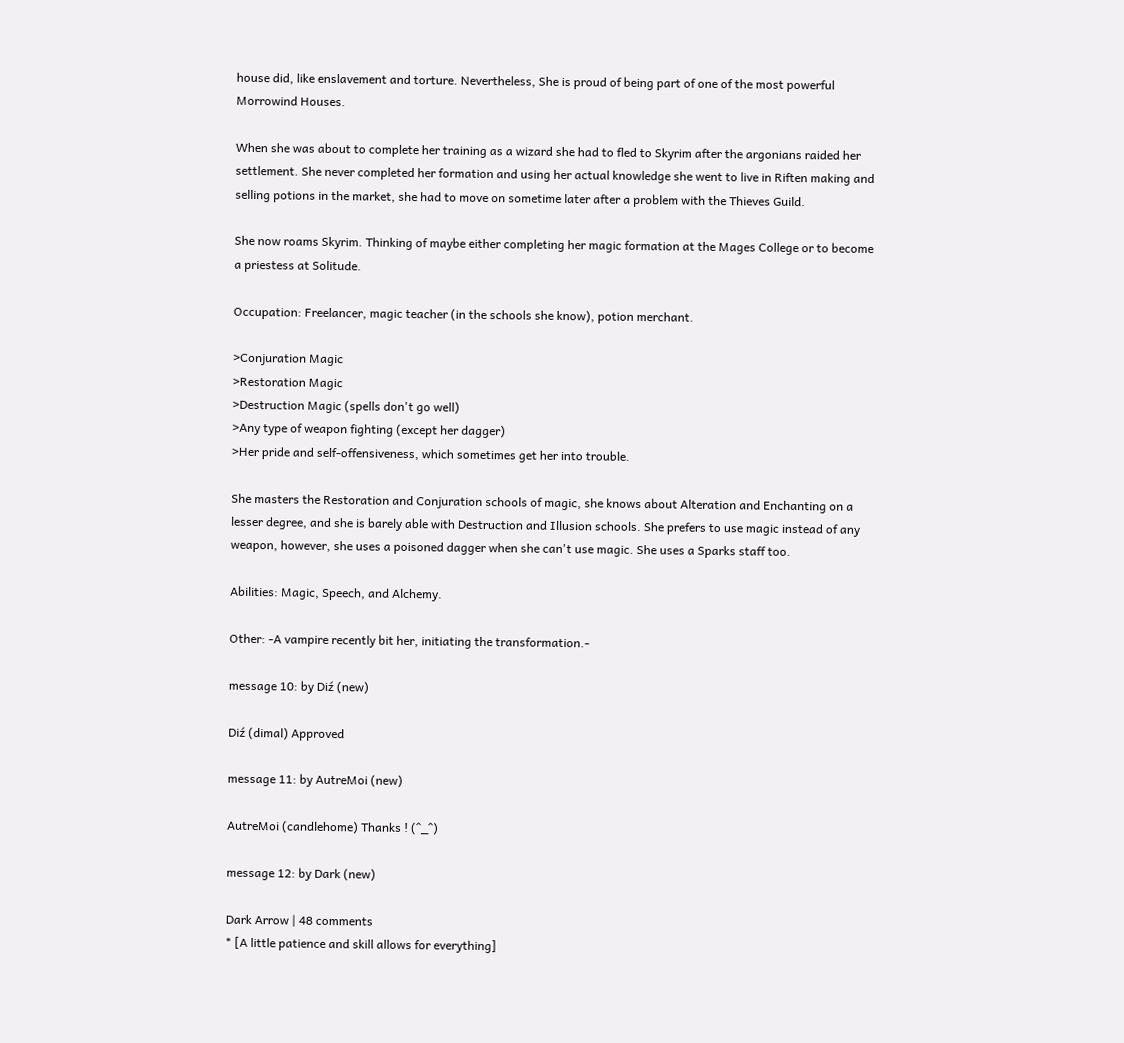house did, like enslavement and torture. Nevertheless, She is proud of being part of one of the most powerful Morrowind Houses.

When she was about to complete her training as a wizard she had to fled to Skyrim after the argonians raided her settlement. She never completed her formation and using her actual knowledge she went to live in Riften making and selling potions in the market, she had to move on sometime later after a problem with the Thieves Guild.

She now roams Skyrim. Thinking of maybe either completing her magic formation at the Mages College or to become a priestess at Solitude.

Occupation: Freelancer, magic teacher (in the schools she know), potion merchant.

>Conjuration Magic
>Restoration Magic
>Destruction Magic (spells don't go well)
>Any type of weapon fighting (except her dagger)
>Her pride and self-offensiveness, which sometimes get her into trouble.

She masters the Restoration and Conjuration schools of magic, she knows about Alteration and Enchanting on a lesser degree, and she is barely able with Destruction and Illusion schools. She prefers to use magic instead of any weapon, however, she uses a poisoned dagger when she can't use magic. She uses a Sparks staff too.

Abilities: Magic, Speech, and Alchemy.

Other: -A vampire recently bit her, initiating the transformation.-

message 10: by Diź (new)

Diź (dimal) Approved

message 11: by AutreMoi (new)

AutreMoi (candlehome) Thanks ! (^_^)

message 12: by Dark (new)

Dark Arrow | 48 comments
* [A little patience and skill allows for everything]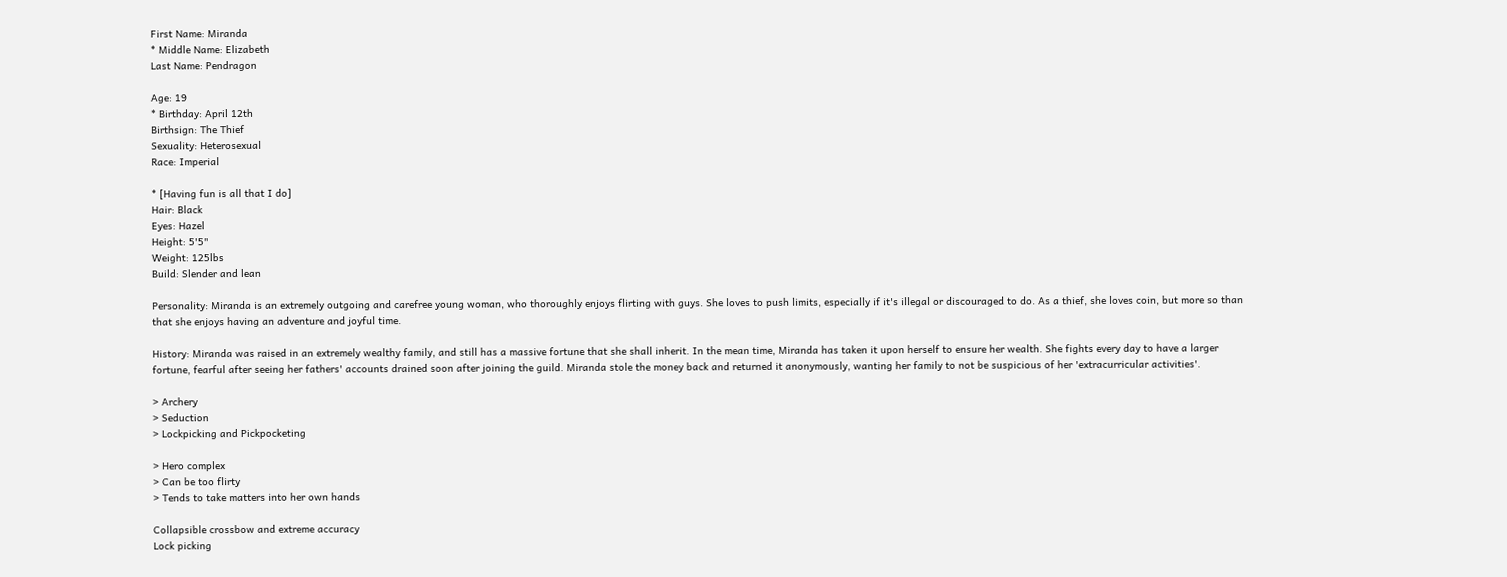First Name: Miranda
* Middle Name: Elizabeth
Last Name: Pendragon

Age: 19
* Birthday: April 12th
Birthsign: The Thief
Sexuality: Heterosexual
Race: Imperial

* [Having fun is all that I do]
Hair: Black
Eyes: Hazel
Height: 5'5"
Weight: 125lbs
Build: Slender and lean

Personality: Miranda is an extremely outgoing and carefree young woman, who thoroughly enjoys flirting with guys. She loves to push limits, especially if it's illegal or discouraged to do. As a thief, she loves coin, but more so than that she enjoys having an adventure and joyful time.

History: Miranda was raised in an extremely wealthy family, and still has a massive fortune that she shall inherit. In the mean time, Miranda has taken it upon herself to ensure her wealth. She fights every day to have a larger fortune, fearful after seeing her fathers' accounts drained soon after joining the guild. Miranda stole the money back and returned it anonymously, wanting her family to not be suspicious of her 'extracurricular activities'.

> Archery
> Seduction
> Lockpicking and Pickpocketing

> Hero complex
> Can be too flirty
> Tends to take matters into her own hands

Collapsible crossbow and extreme accuracy
Lock picking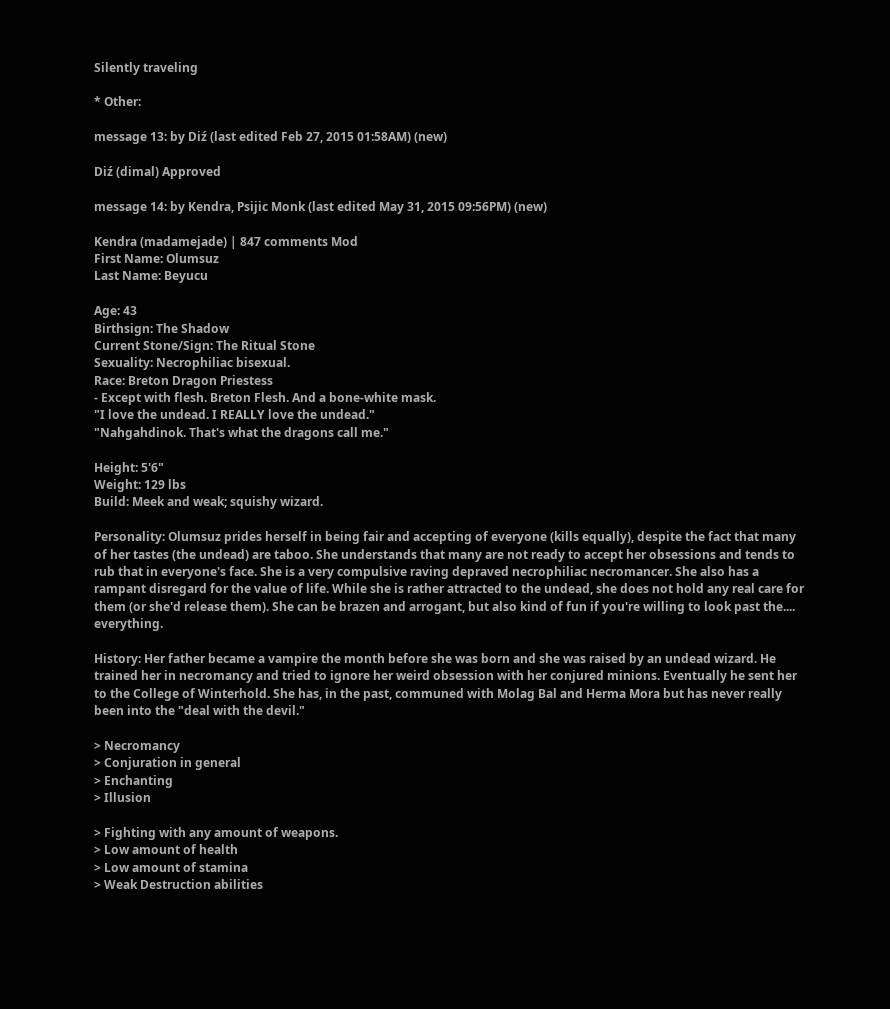Silently traveling

* Other:

message 13: by Diź (last edited Feb 27, 2015 01:58AM) (new)

Diź (dimal) Approved

message 14: by Kendra, Psijic Monk (last edited May 31, 2015 09:56PM) (new)

Kendra (madamejade) | 847 comments Mod
First Name: Olumsuz
Last Name: Beyucu

Age: 43
Birthsign: The Shadow
Current Stone/Sign: The Ritual Stone
Sexuality: Necrophiliac bisexual.
Race: Breton Dragon Priestess
- Except with flesh. Breton Flesh. And a bone-white mask.
"I love the undead. I REALLY love the undead."
"Nahgahdinok. That's what the dragons call me."

Height: 5'6"
Weight: 129 lbs
Build: Meek and weak; squishy wizard.

Personality: Olumsuz prides herself in being fair and accepting of everyone (kills equally), despite the fact that many of her tastes (the undead) are taboo. She understands that many are not ready to accept her obsessions and tends to rub that in everyone's face. She is a very compulsive raving depraved necrophiliac necromancer. She also has a rampant disregard for the value of life. While she is rather attracted to the undead, she does not hold any real care for them (or she'd release them). She can be brazen and arrogant, but also kind of fun if you're willing to look past the.... everything.

History: Her father became a vampire the month before she was born and she was raised by an undead wizard. He trained her in necromancy and tried to ignore her weird obsession with her conjured minions. Eventually he sent her to the College of Winterhold. She has, in the past, communed with Molag Bal and Herma Mora but has never really been into the "deal with the devil."

> Necromancy
> Conjuration in general
> Enchanting
> Illusion

> Fighting with any amount of weapons.
> Low amount of health
> Low amount of stamina
> Weak Destruction abilities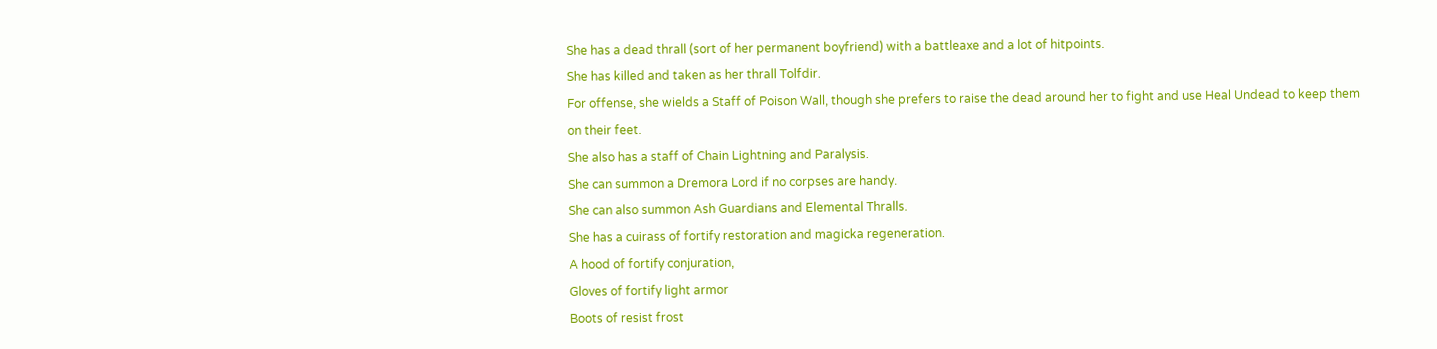She has a dead thrall (sort of her permanent boyfriend) with a battleaxe and a lot of hitpoints.
She has killed and taken as her thrall Tolfdir.
For offense, she wields a Staff of Poison Wall, though she prefers to raise the dead around her to fight and use Heal Undead to keep them on their feet.
She also has a staff of Chain Lightning and Paralysis.
She can summon a Dremora Lord if no corpses are handy.
She can also summon Ash Guardians and Elemental Thralls.
She has a cuirass of fortify restoration and magicka regeneration.
A hood of fortify conjuration,
Gloves of fortify light armor
Boots of resist frost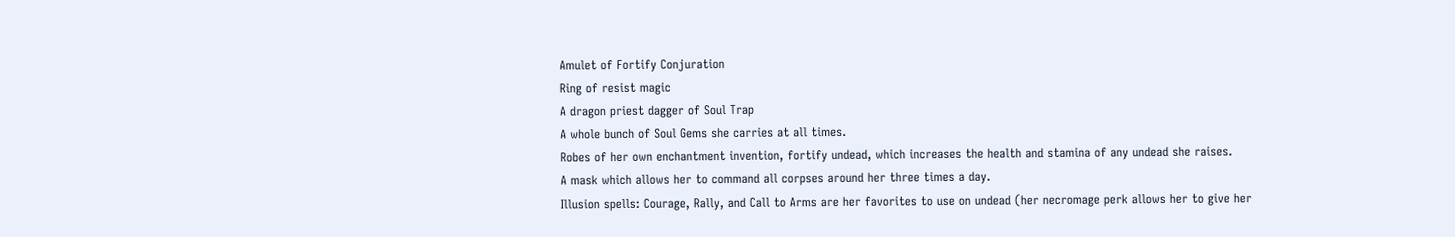Amulet of Fortify Conjuration
Ring of resist magic
A dragon priest dagger of Soul Trap
A whole bunch of Soul Gems she carries at all times.
Robes of her own enchantment invention, fortify undead, which increases the health and stamina of any undead she raises.
A mask which allows her to command all corpses around her three times a day.
Illusion spells: Courage, Rally, and Call to Arms are her favorites to use on undead (her necromage perk allows her to give her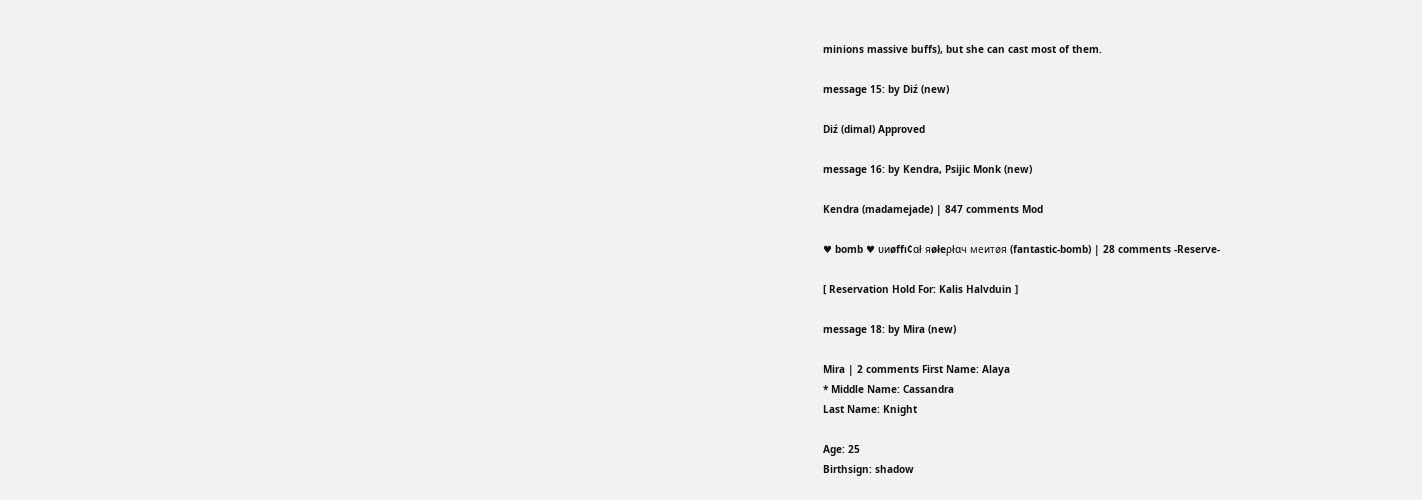minions massive buffs), but she can cast most of them.

message 15: by Diź (new)

Diź (dimal) Approved

message 16: by Kendra, Psijic Monk (new)

Kendra (madamejade) | 847 comments Mod

♥ bomb ♥ υиøffı¢αł яøłeρłαч мeитøя (fantastic-bomb) | 28 comments -Reserve-

[ Reservation Hold For: Kalis Halvduin ]

message 18: by Mira (new)

Mira | 2 comments First Name: Alaya
* Middle Name: Cassandra
Last Name: Knight

Age: 25
Birthsign: shadow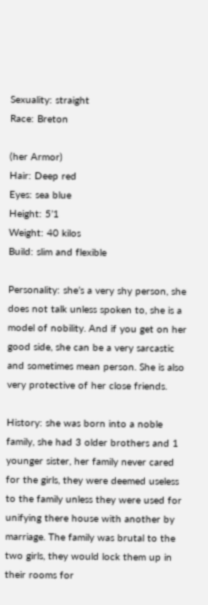Sexuality: straight
Race: Breton

(her Armor)
Hair: Deep red
Eyes: sea blue
Height: 5’1
Weight: 40 kilos
Build: slim and flexible

Personality: she’s a very shy person, she does not talk unless spoken to, she is a model of nobility. And if you get on her good side, she can be a very sarcastic and sometimes mean person. She is also very protective of her close friends.

History: she was born into a noble family, she had 3 older brothers and 1 younger sister, her family never cared for the girls, they were deemed useless to the family unless they were used for unifying there house with another by marriage. The family was brutal to the two girls, they would lock them up in their rooms for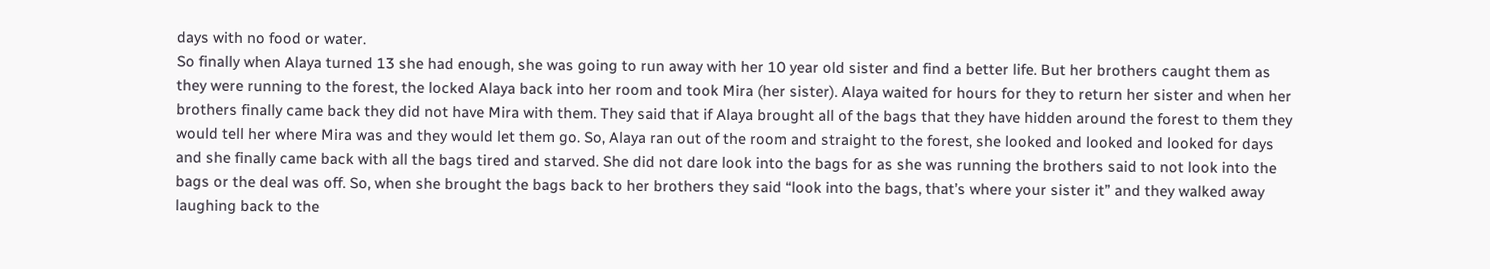days with no food or water.
So finally when Alaya turned 13 she had enough, she was going to run away with her 10 year old sister and find a better life. But her brothers caught them as they were running to the forest, the locked Alaya back into her room and took Mira (her sister). Alaya waited for hours for they to return her sister and when her brothers finally came back they did not have Mira with them. They said that if Alaya brought all of the bags that they have hidden around the forest to them they would tell her where Mira was and they would let them go. So, Alaya ran out of the room and straight to the forest, she looked and looked and looked for days and she finally came back with all the bags tired and starved. She did not dare look into the bags for as she was running the brothers said to not look into the bags or the deal was off. So, when she brought the bags back to her brothers they said “look into the bags, that’s where your sister it” and they walked away laughing back to the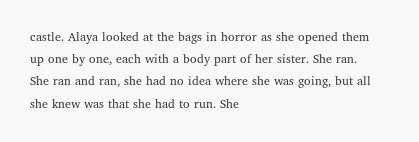castle. Alaya looked at the bags in horror as she opened them up one by one, each with a body part of her sister. She ran. She ran and ran, she had no idea where she was going, but all she knew was that she had to run. She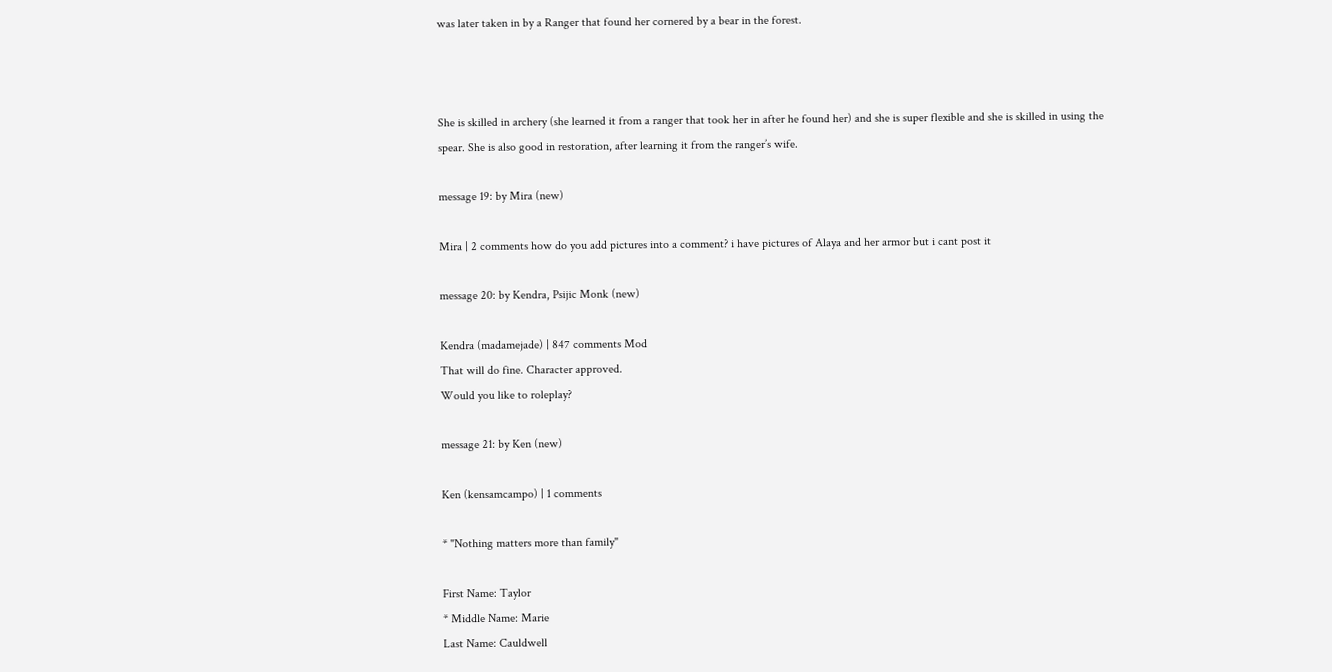was later taken in by a Ranger that found her cornered by a bear in the forest.



She is skilled in archery (she learned it from a ranger that took her in after he found her) and she is super flexible and she is skilled in using the spear. She is also good in restoration, after learning it from the ranger’s wife.

message 19: by Mira (new)

Mira | 2 comments how do you add pictures into a comment? i have pictures of Alaya and her armor but i cant post it

message 20: by Kendra, Psijic Monk (new)

Kendra (madamejade) | 847 comments Mod
That will do fine. Character approved.
Would you like to roleplay?

message 21: by Ken (new)

Ken (kensamcampo) | 1 comments

* "Nothing matters more than family"

First Name: Taylor
* Middle Name: Marie
Last Name: Cauldwell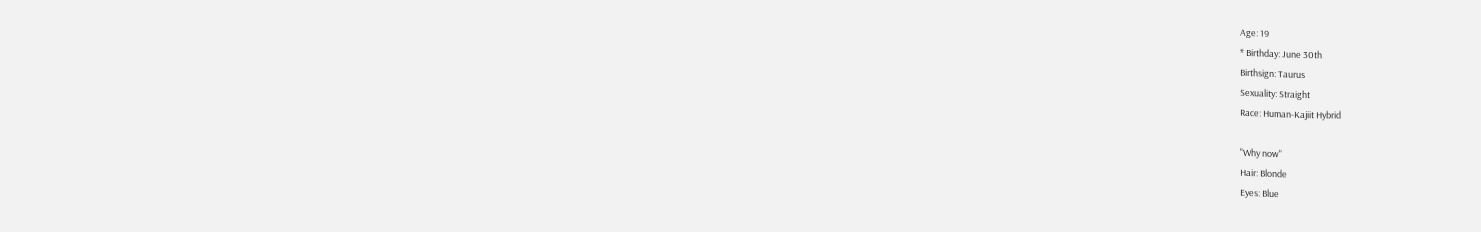Age: 19
* Birthday: June 30th
Birthsign: Taurus
Sexuality: Straight
Race: Human-Kajiit Hybrid

"Why now"
Hair: Blonde
Eyes: Blue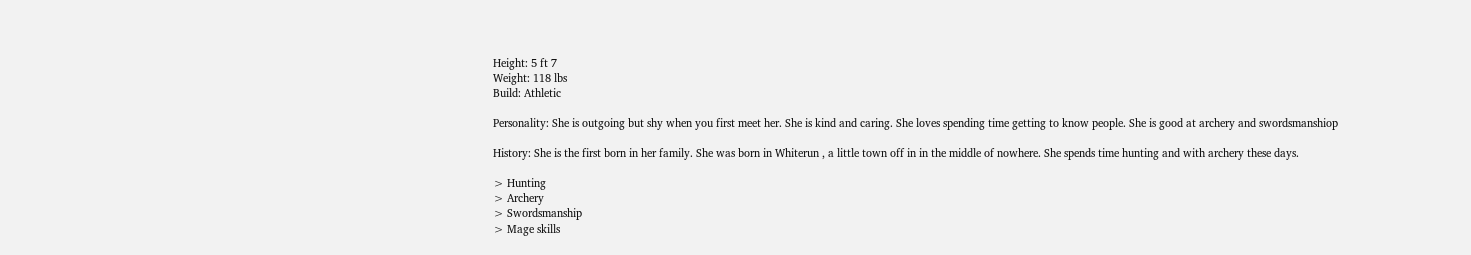Height: 5 ft 7
Weight: 118 lbs
Build: Athletic

Personality: She is outgoing but shy when you first meet her. She is kind and caring. She loves spending time getting to know people. She is good at archery and swordsmanshiop

History: She is the first born in her family. She was born in Whiterun , a little town off in in the middle of nowhere. She spends time hunting and with archery these days.

> Hunting
> Archery
> Swordsmanship
> Mage skills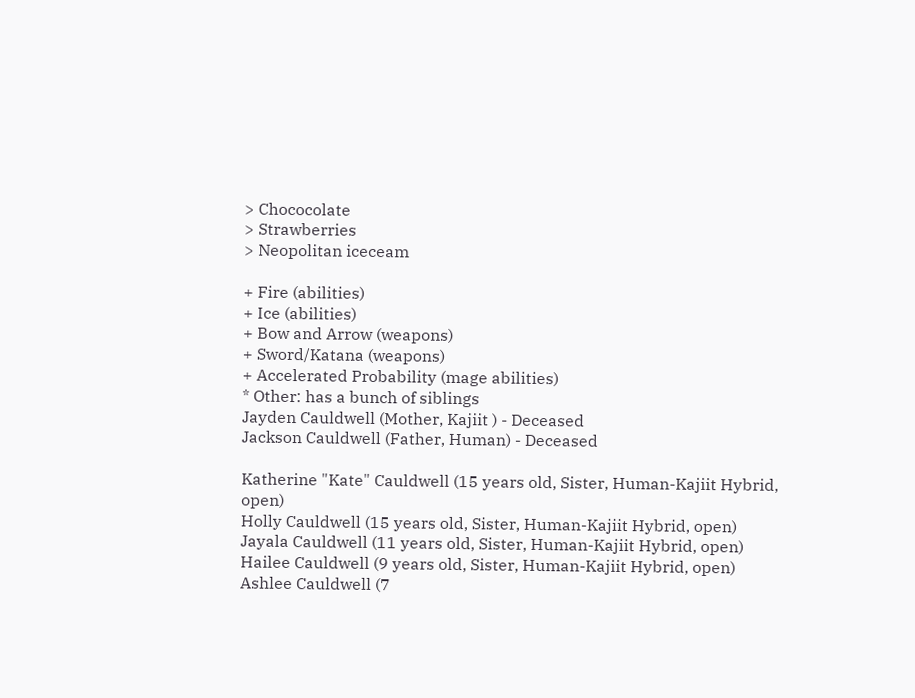> Chococolate
> Strawberries
> Neopolitan iceceam

+ Fire (abilities)
+ Ice (abilities)
+ Bow and Arrow (weapons)
+ Sword/Katana (weapons)
+ Accelerated Probability (mage abilities)
* Other: has a bunch of siblings
Jayden Cauldwell (Mother, Kajiit ) - Deceased
Jackson Cauldwell (Father, Human) - Deceased

Katherine "Kate" Cauldwell (15 years old, Sister, Human-Kajiit Hybrid, open)
Holly Cauldwell (15 years old, Sister, Human-Kajiit Hybrid, open)
Jayala Cauldwell (11 years old, Sister, Human-Kajiit Hybrid, open)
Hailee Cauldwell (9 years old, Sister, Human-Kajiit Hybrid, open)
Ashlee Cauldwell (7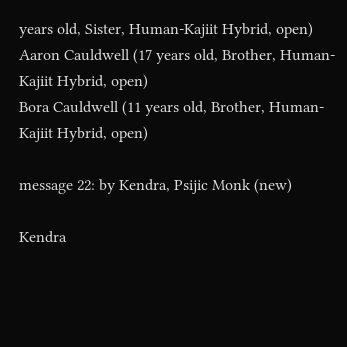years old, Sister, Human-Kajiit Hybrid, open)
Aaron Cauldwell (17 years old, Brother, Human-Kajiit Hybrid, open)
Bora Cauldwell (11 years old, Brother, Human-Kajiit Hybrid, open)

message 22: by Kendra, Psijic Monk (new)

Kendra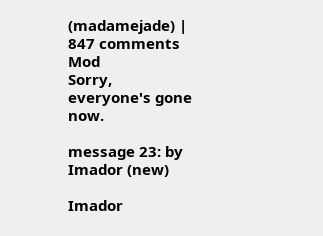(madamejade) | 847 comments Mod
Sorry, everyone's gone now.

message 23: by Imador (new)

Imador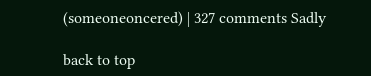(someoneoncered) | 327 comments Sadly

back to top